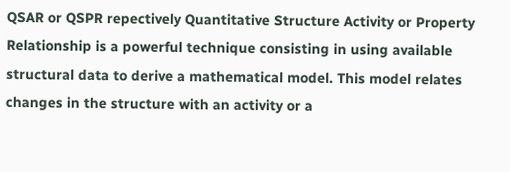QSAR or QSPR repectively Quantitative Structure Activity or Property Relationship is a powerful technique consisting in using available structural data to derive a mathematical model. This model relates changes in the structure with an activity or a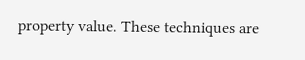property value. These techniques are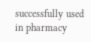successfully used in pharmacy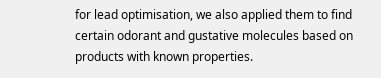for lead optimisation, we also applied them to find certain odorant and gustative molecules based on products with known properties.